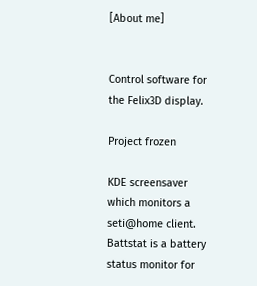[About me]


Control software for the Felix3D display.

Project frozen

KDE screensaver which monitors a seti@home client.
Battstat is a battery status monitor for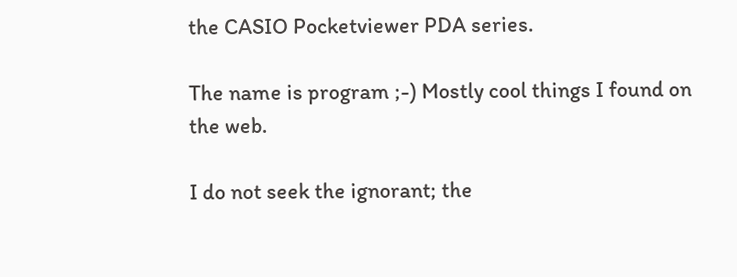the CASIO Pocketviewer PDA series.

The name is program ;-) Mostly cool things I found on the web.

I do not seek the ignorant; the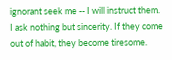ignorant seek me -- I will instruct them.
I ask nothing but sincerity. If they come out of habit, they become tiresome.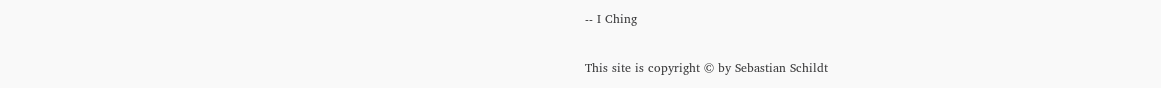-- I Ching

This site is copyright © by Sebastian Schildt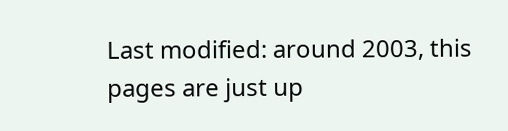Last modified: around 2003, this pages are just up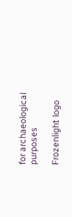for archaeological purposes

Frozenlight logo